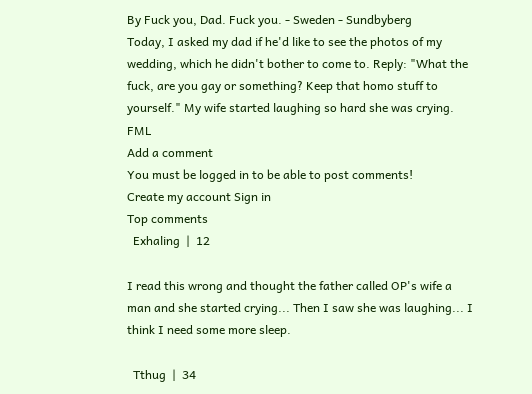By Fuck you, Dad. Fuck you. - Sweden - Sundbyberg
Today, I asked my dad if he'd like to see the photos of my wedding, which he didn't bother to come to. Reply: "What the fuck, are you gay or something? Keep that homo stuff to yourself." My wife started laughing so hard she was crying. FML
Add a comment
You must be logged in to be able to post comments!
Create my account Sign in
Top comments
  Exhaling  |  12

I read this wrong and thought the father called OP's wife a man and she started crying... Then I saw she was laughing... I think I need some more sleep.

  Tthug  |  34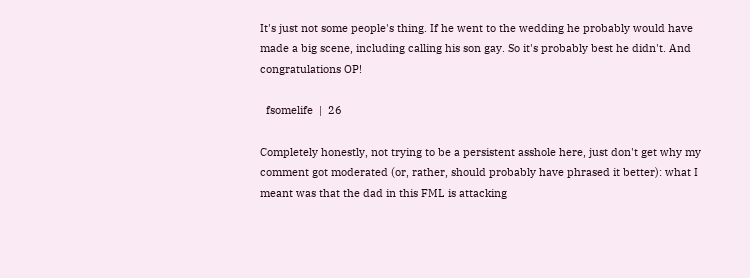It's just not some people's thing. If he went to the wedding he probably would have made a big scene, including calling his son gay. So it's probably best he didn't. And congratulations OP!

  fsomelife  |  26

Completely honestly, not trying to be a persistent asshole here, just don't get why my comment got moderated (or, rather, should probably have phrased it better): what I meant was that the dad in this FML is attacking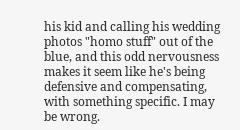his kid and calling his wedding photos "homo stuff" out of the blue, and this odd nervousness makes it seem like he's being defensive and compensating, with something specific. I may be wrong.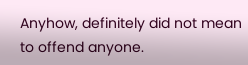Anyhow, definitely did not mean to offend anyone.